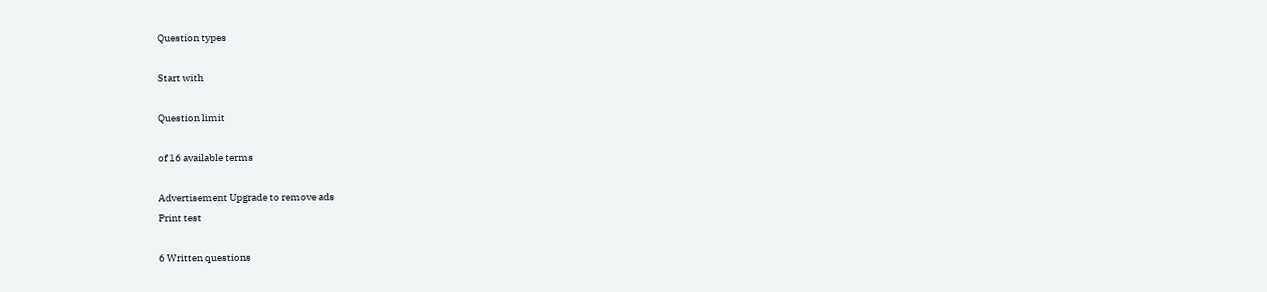Question types

Start with

Question limit

of 16 available terms

Advertisement Upgrade to remove ads
Print test

6 Written questions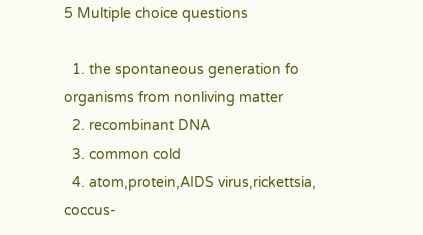5 Multiple choice questions

  1. the spontaneous generation fo organisms from nonliving matter
  2. recombinant DNA
  3. common cold
  4. atom,protein,AIDS virus,rickettsia, coccus-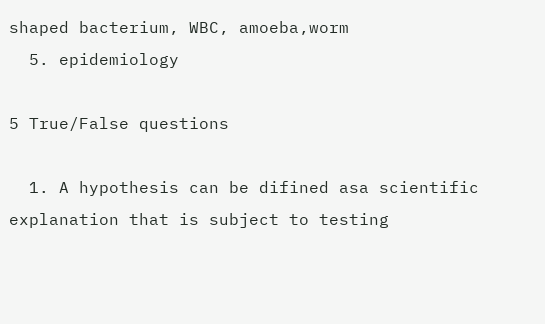shaped bacterium, WBC, amoeba,worm
  5. epidemiology

5 True/False questions

  1. A hypothesis can be difined asa scientific explanation that is subject to testing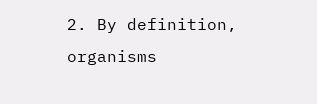2. By definition, organisms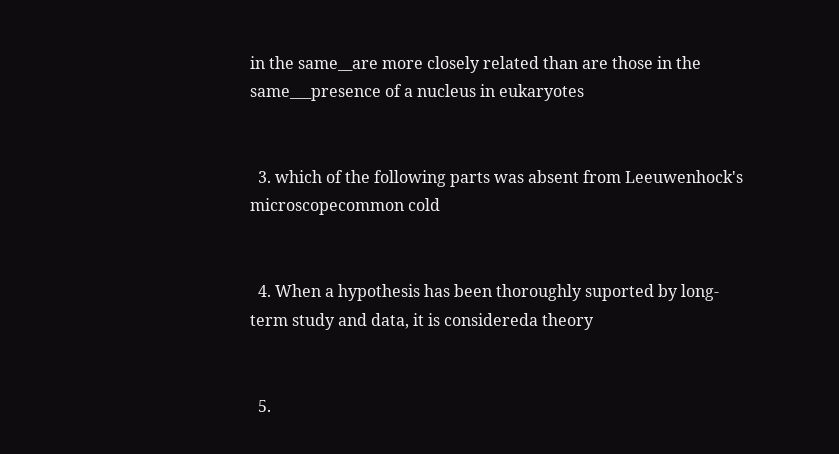in the same__are more closely related than are those in the same___presence of a nucleus in eukaryotes


  3. which of the following parts was absent from Leeuwenhock's microscopecommon cold


  4. When a hypothesis has been thoroughly suported by long-term study and data, it is considereda theory


  5.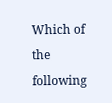Which of the following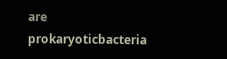are prokaryoticbacteria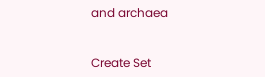and archaea


Create Set